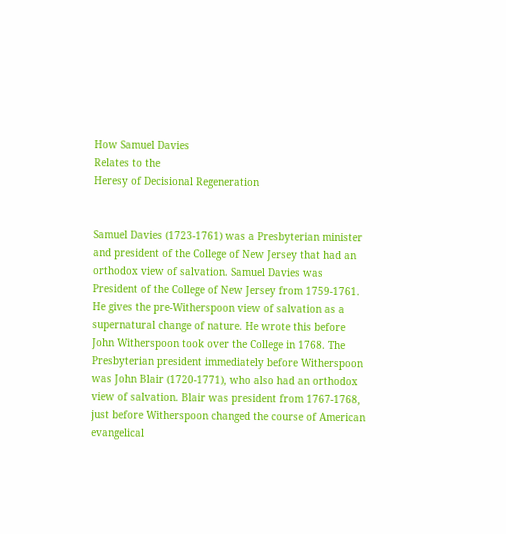How Samuel Davies
Relates to the
Heresy of Decisional Regeneration


Samuel Davies (1723-1761) was a Presbyterian minister and president of the College of New Jersey that had an orthodox view of salvation. Samuel Davies was President of the College of New Jersey from 1759-1761. He gives the pre-Witherspoon view of salvation as a supernatural change of nature. He wrote this before John Witherspoon took over the College in 1768. The Presbyterian president immediately before Witherspoon was John Blair (1720-1771), who also had an orthodox view of salvation. Blair was president from 1767-1768, just before Witherspoon changed the course of American evangelical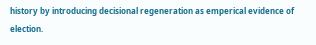history by introducing decisional regeneration as emperical evidence of election.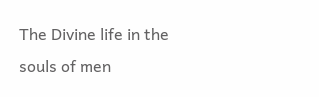The Divine life in the souls of men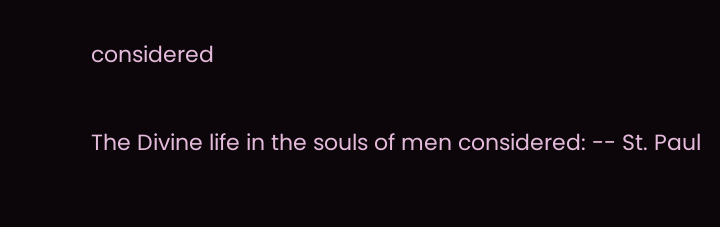considered

The Divine life in the souls of men considered: -- St. Paul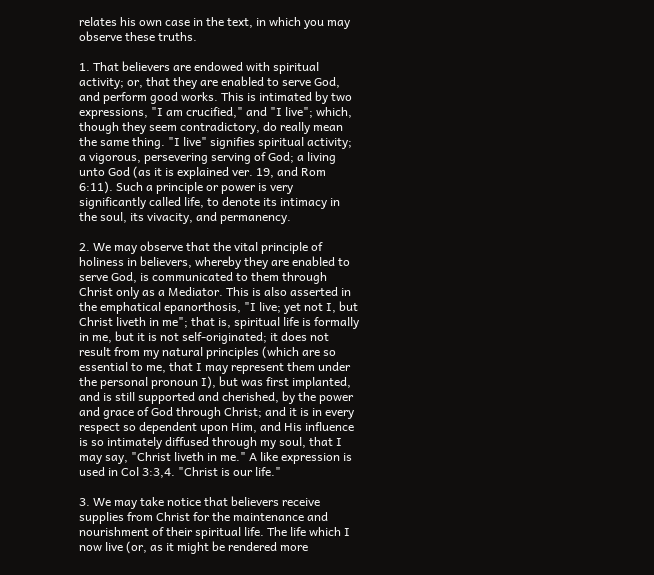relates his own case in the text, in which you may observe these truths.

1. That believers are endowed with spiritual activity; or, that they are enabled to serve God, and perform good works. This is intimated by two expressions, "I am crucified," and "I live"; which, though they seem contradictory, do really mean the same thing. "I live" signifies spiritual activity; a vigorous, persevering serving of God; a living unto God (as it is explained ver. 19, and Rom 6:11). Such a principle or power is very significantly called life, to denote its intimacy in the soul, its vivacity, and permanency.

2. We may observe that the vital principle of holiness in believers, whereby they are enabled to serve God, is communicated to them through Christ only as a Mediator. This is also asserted in the emphatical epanorthosis, "I live; yet not I, but Christ liveth in me"; that is, spiritual life is formally in me, but it is not self-originated; it does not result from my natural principles (which are so essential to me, that I may represent them under the personal pronoun I), but was first implanted, and is still supported and cherished, by the power and grace of God through Christ; and it is in every respect so dependent upon Him, and His influence is so intimately diffused through my soul, that I may say, "Christ liveth in me." A like expression is used in Col 3:3,4. "Christ is our life."

3. We may take notice that believers receive supplies from Christ for the maintenance and nourishment of their spiritual life. The life which I now live (or, as it might be rendered more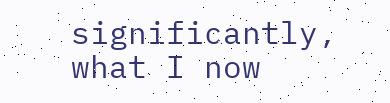significantly, what I now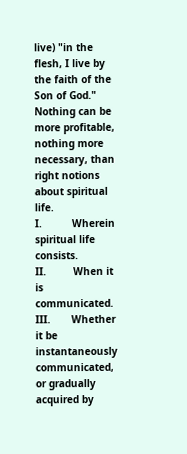live) "in the flesh, I live by the faith of the Son of God." Nothing can be more profitable, nothing more necessary, than right notions about spiritual life.
I.          Wherein spiritual life consists.
II.         When it is communicated.
III.       Whether it be instantaneously communicated, or gradually acquired by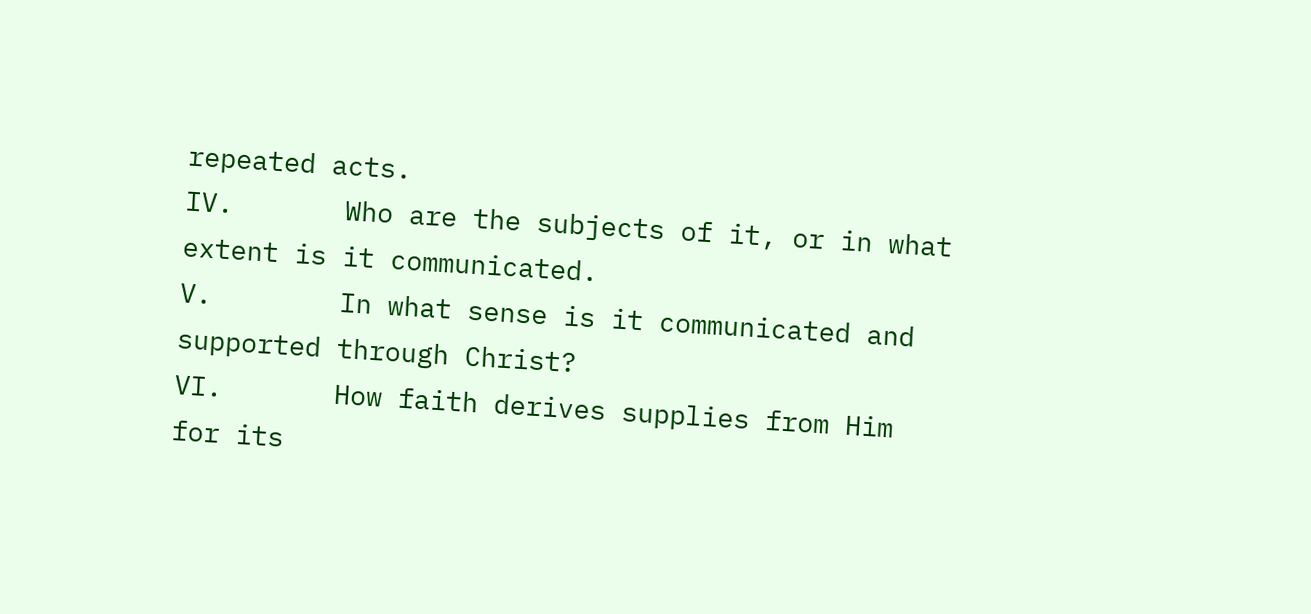repeated acts.
IV.       Who are the subjects of it, or in what extent is it communicated.
V.        In what sense is it communicated and supported through Christ?
VI.       How faith derives supplies from Him for its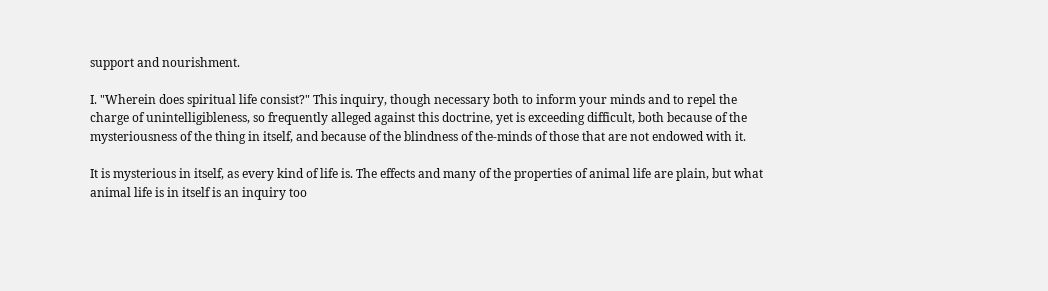support and nourishment.

I. "Wherein does spiritual life consist?" This inquiry, though necessary both to inform your minds and to repel the charge of unintelligibleness, so frequently alleged against this doctrine, yet is exceeding difficult, both because of the mysteriousness of the thing in itself, and because of the blindness of the-minds of those that are not endowed with it.

It is mysterious in itself, as every kind of life is. The effects and many of the properties of animal life are plain, but what animal life is in itself is an inquiry too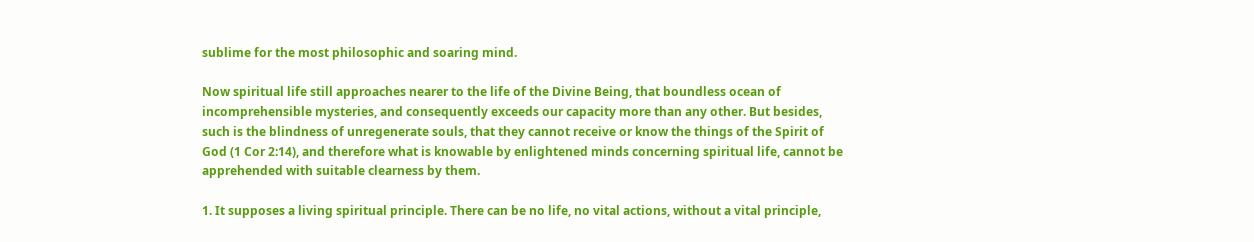sublime for the most philosophic and soaring mind.

Now spiritual life still approaches nearer to the life of the Divine Being, that boundless ocean of incomprehensible mysteries, and consequently exceeds our capacity more than any other. But besides, such is the blindness of unregenerate souls, that they cannot receive or know the things of the Spirit of God (1 Cor 2:14), and therefore what is knowable by enlightened minds concerning spiritual life, cannot be apprehended with suitable clearness by them.

1. It supposes a living spiritual principle. There can be no life, no vital actions, without a vital principle,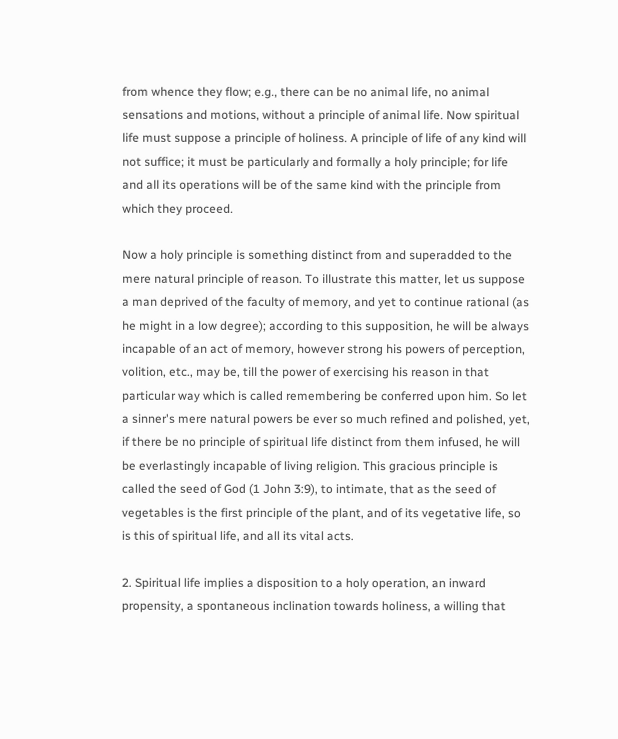from whence they flow; e.g., there can be no animal life, no animal sensations and motions, without a principle of animal life. Now spiritual life must suppose a principle of holiness. A principle of life of any kind will not suffice; it must be particularly and formally a holy principle; for life and all its operations will be of the same kind with the principle from which they proceed.

Now a holy principle is something distinct from and superadded to the mere natural principle of reason. To illustrate this matter, let us suppose a man deprived of the faculty of memory, and yet to continue rational (as he might in a low degree); according to this supposition, he will be always incapable of an act of memory, however strong his powers of perception, volition, etc., may be, till the power of exercising his reason in that particular way which is called remembering be conferred upon him. So let a sinner's mere natural powers be ever so much refined and polished, yet, if there be no principle of spiritual life distinct from them infused, he will be everlastingly incapable of living religion. This gracious principle is called the seed of God (1 John 3:9), to intimate, that as the seed of vegetables is the first principle of the plant, and of its vegetative life, so is this of spiritual life, and all its vital acts.

2. Spiritual life implies a disposition to a holy operation, an inward propensity, a spontaneous inclination towards holiness, a willing that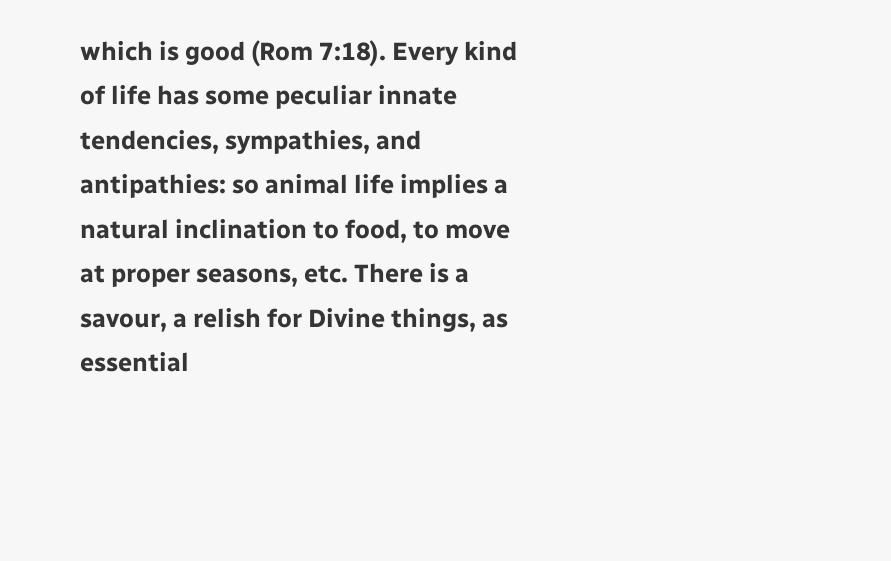which is good (Rom 7:18). Every kind of life has some peculiar innate tendencies, sympathies, and antipathies: so animal life implies a natural inclination to food, to move at proper seasons, etc. There is a savour, a relish for Divine things, as essential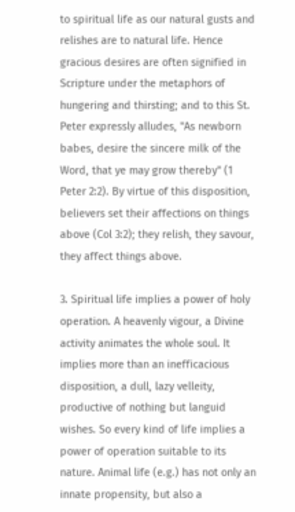to spiritual life as our natural gusts and relishes are to natural life. Hence gracious desires are often signified in Scripture under the metaphors of hungering and thirsting; and to this St. Peter expressly alludes, "As newborn babes, desire the sincere milk of the Word, that ye may grow thereby" (1 Peter 2:2). By virtue of this disposition, believers set their affections on things above (Col 3:2); they relish, they savour, they affect things above.

3. Spiritual life implies a power of holy operation. A heavenly vigour, a Divine activity animates the whole soul. It implies more than an inefficacious disposition, a dull, lazy velleity, productive of nothing but languid wishes. So every kind of life implies a power of operation suitable to its nature. Animal life (e.g.) has not only an innate propensity, but also a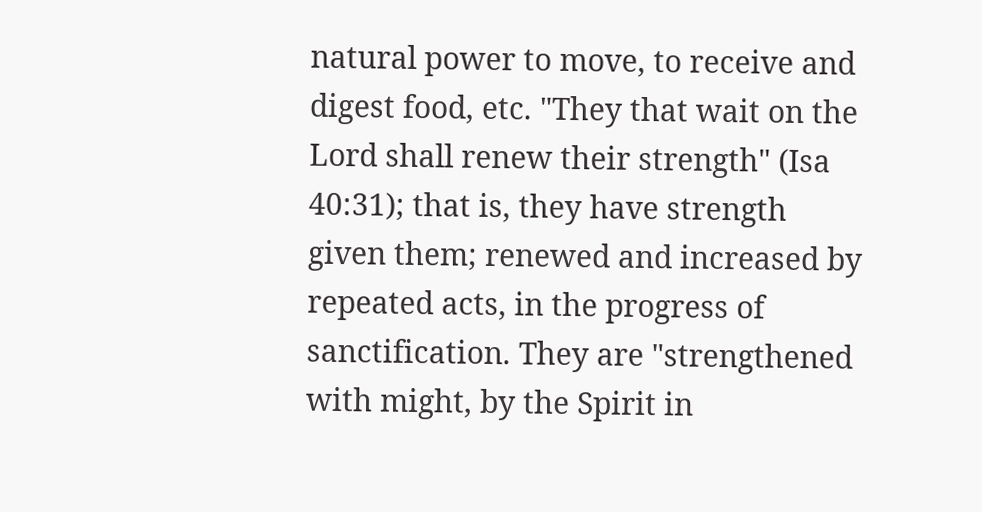natural power to move, to receive and digest food, etc. "They that wait on the Lord shall renew their strength" (Isa 40:31); that is, they have strength given them; renewed and increased by repeated acts, in the progress of sanctification. They are "strengthened with might, by the Spirit in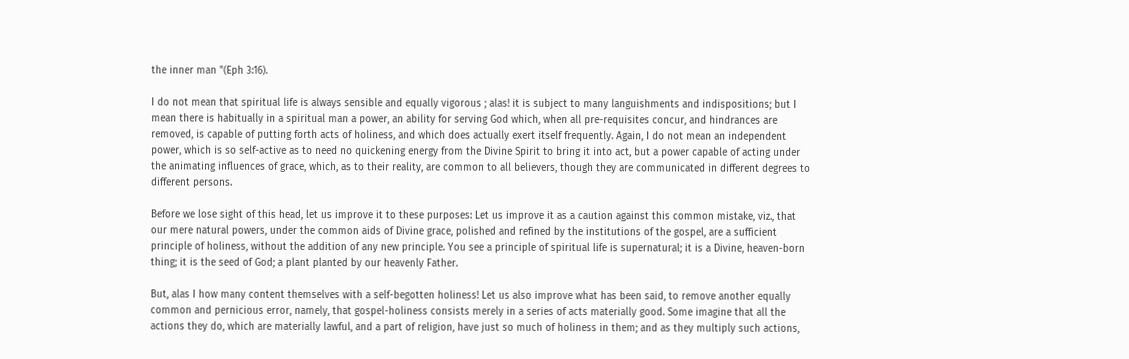the inner man "(Eph 3:16).

I do not mean that spiritual life is always sensible and equally vigorous ; alas! it is subject to many languishments and indispositions; but I mean there is habitually in a spiritual man a power, an ability for serving God which, when all pre-requisites concur, and hindrances are removed, is capable of putting forth acts of holiness, and which does actually exert itself frequently. Again, I do not mean an independent power, which is so self-active as to need no quickening energy from the Divine Spirit to bring it into act, but a power capable of acting under the animating influences of grace, which, as to their reality, are common to all believers, though they are communicated in different degrees to different persons.

Before we lose sight of this head, let us improve it to these purposes: Let us improve it as a caution against this common mistake, viz., that our mere natural powers, under the common aids of Divine grace, polished and refined by the institutions of the gospel, are a sufficient principle of holiness, without the addition of any new principle. You see a principle of spiritual life is supernatural; it is a Divine, heaven-born thing; it is the seed of God; a plant planted by our heavenly Father.

But, alas I how many content themselves with a self-begotten holiness! Let us also improve what has been said, to remove another equally common and pernicious error, namely, that gospel-holiness consists merely in a series of acts materially good. Some imagine that all the actions they do, which are materially lawful, and a part of religion, have just so much of holiness in them; and as they multiply such actions,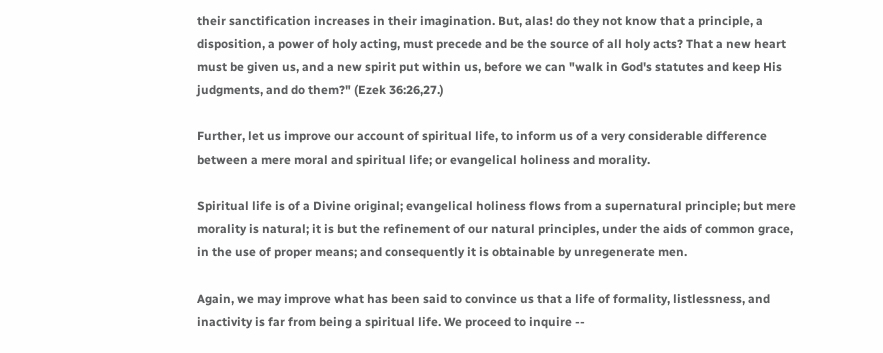their sanctification increases in their imagination. But, alas! do they not know that a principle, a disposition, a power of holy acting, must precede and be the source of all holy acts? That a new heart must be given us, and a new spirit put within us, before we can "walk in God's statutes and keep His judgments, and do them?" (Ezek 36:26,27.)

Further, let us improve our account of spiritual life, to inform us of a very considerable difference between a mere moral and spiritual life; or evangelical holiness and morality.

Spiritual life is of a Divine original; evangelical holiness flows from a supernatural principle; but mere morality is natural; it is but the refinement of our natural principles, under the aids of common grace, in the use of proper means; and consequently it is obtainable by unregenerate men.

Again, we may improve what has been said to convince us that a life of formality, listlessness, and inactivity is far from being a spiritual life. We proceed to inquire --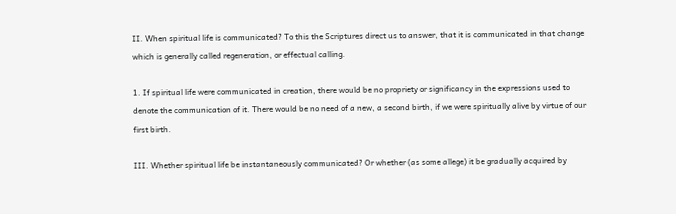II. When spiritual life is communicated? To this the Scriptures direct us to answer, that it is communicated in that change which is generally called regeneration, or effectual calling.

1. If spiritual life were communicated in creation, there would be no propriety or significancy in the expressions used to denote the communication of it. There would be no need of a new, a second birth, if we were spiritually alive by virtue of our first birth.

III. Whether spiritual life be instantaneously communicated? Or whether (as some allege) it be gradually acquired by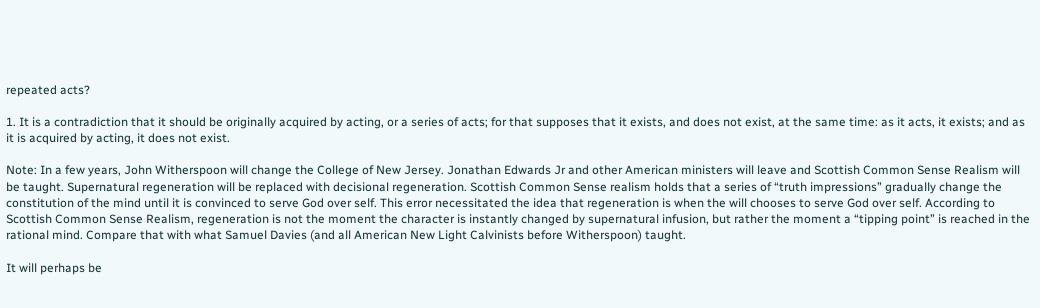repeated acts?

1. It is a contradiction that it should be originally acquired by acting, or a series of acts; for that supposes that it exists, and does not exist, at the same time: as it acts, it exists; and as it is acquired by acting, it does not exist.

Note: In a few years, John Witherspoon will change the College of New Jersey. Jonathan Edwards Jr and other American ministers will leave and Scottish Common Sense Realism will be taught. Supernatural regeneration will be replaced with decisional regeneration. Scottish Common Sense realism holds that a series of “truth impressions” gradually change the constitution of the mind until it is convinced to serve God over self. This error necessitated the idea that regeneration is when the will chooses to serve God over self. According to Scottish Common Sense Realism, regeneration is not the moment the character is instantly changed by supernatural infusion, but rather the moment a “tipping point” is reached in the rational mind. Compare that with what Samuel Davies (and all American New Light Calvinists before Witherspoon) taught.

It will perhaps be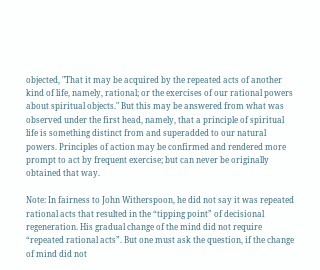objected, "That it may be acquired by the repeated acts of another kind of life, namely, rational; or the exercises of our rational powers about spiritual objects." But this may be answered from what was observed under the first head, namely, that a principle of spiritual life is something distinct from and superadded to our natural powers. Principles of action may be confirmed and rendered more prompt to act by frequent exercise; but can never be originally obtained that way.

Note: In fairness to John Witherspoon, he did not say it was repeated rational acts that resulted in the “tipping point” of decisional regeneration. His gradual change of the mind did not require “repeated rational acts”. But one must ask the question, if the change of mind did not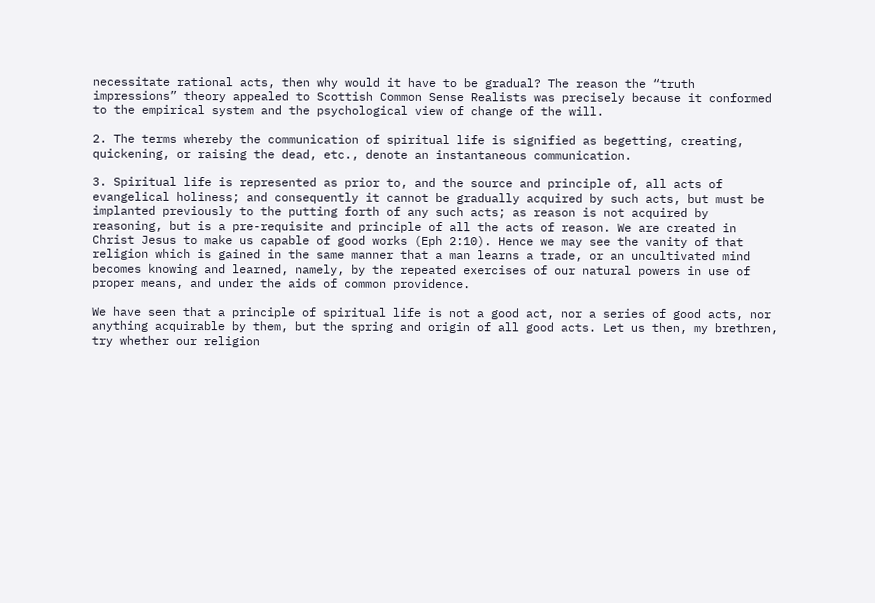necessitate rational acts, then why would it have to be gradual? The reason the “truth impressions” theory appealed to Scottish Common Sense Realists was precisely because it conformed to the empirical system and the psychological view of change of the will.

2. The terms whereby the communication of spiritual life is signified as begetting, creating, quickening, or raising the dead, etc., denote an instantaneous communication.

3. Spiritual life is represented as prior to, and the source and principle of, all acts of evangelical holiness; and consequently it cannot be gradually acquired by such acts, but must be implanted previously to the putting forth of any such acts; as reason is not acquired by reasoning, but is a pre-requisite and principle of all the acts of reason. We are created in Christ Jesus to make us capable of good works (Eph 2:10). Hence we may see the vanity of that religion which is gained in the same manner that a man learns a trade, or an uncultivated mind becomes knowing and learned, namely, by the repeated exercises of our natural powers in use of proper means, and under the aids of common providence.

We have seen that a principle of spiritual life is not a good act, nor a series of good acts, nor anything acquirable by them, but the spring and origin of all good acts. Let us then, my brethren, try whether our religion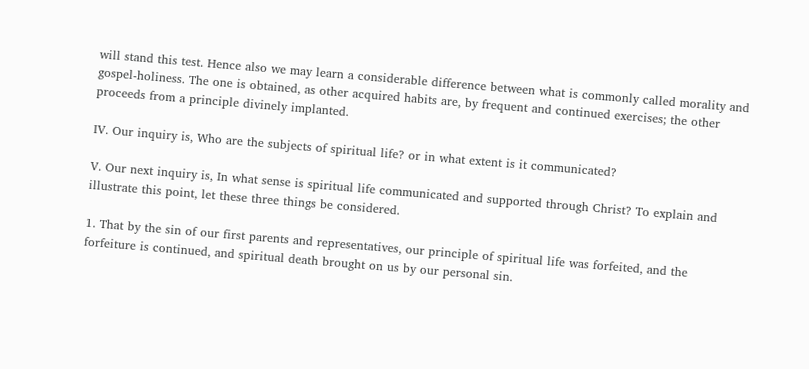will stand this test. Hence also we may learn a considerable difference between what is commonly called morality and gospel-holiness. The one is obtained, as other acquired habits are, by frequent and continued exercises; the other proceeds from a principle divinely implanted.

IV. Our inquiry is, Who are the subjects of spiritual life? or in what extent is it communicated?

V. Our next inquiry is, In what sense is spiritual life communicated and supported through Christ? To explain and illustrate this point, let these three things be considered.

1. That by the sin of our first parents and representatives, our principle of spiritual life was forfeited, and the forfeiture is continued, and spiritual death brought on us by our personal sin.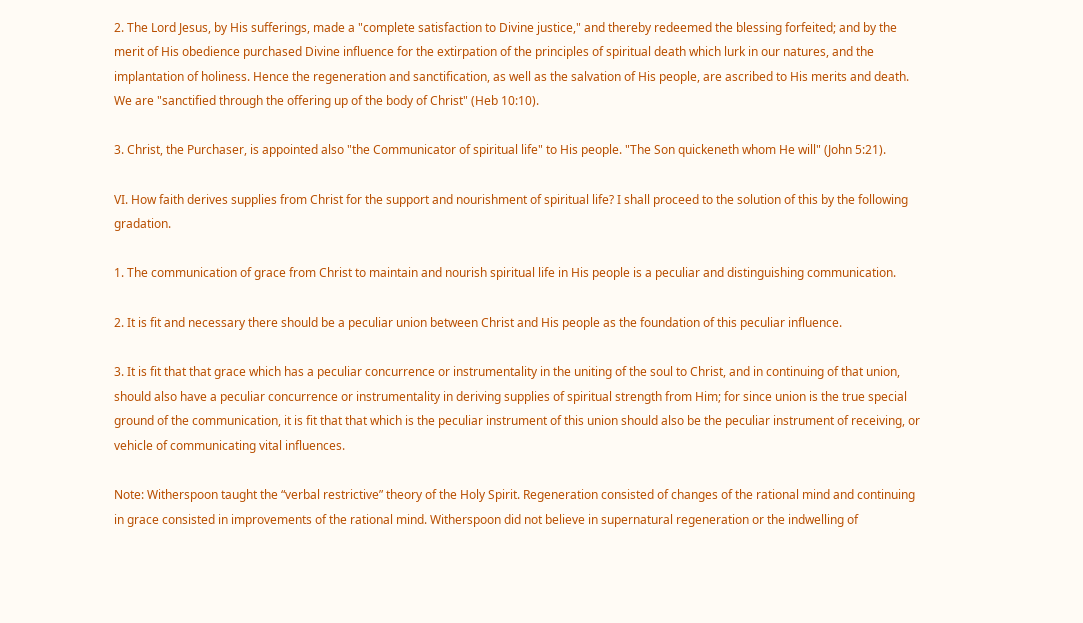2. The Lord Jesus, by His sufferings, made a "complete satisfaction to Divine justice," and thereby redeemed the blessing forfeited; and by the merit of His obedience purchased Divine influence for the extirpation of the principles of spiritual death which lurk in our natures, and the implantation of holiness. Hence the regeneration and sanctification, as well as the salvation of His people, are ascribed to His merits and death. We are "sanctified through the offering up of the body of Christ" (Heb 10:10).

3. Christ, the Purchaser, is appointed also "the Communicator of spiritual life" to His people. "The Son quickeneth whom He will" (John 5:21).

VI. How faith derives supplies from Christ for the support and nourishment of spiritual life? I shall proceed to the solution of this by the following gradation.

1. The communication of grace from Christ to maintain and nourish spiritual life in His people is a peculiar and distinguishing communication.

2. It is fit and necessary there should be a peculiar union between Christ and His people as the foundation of this peculiar influence.

3. It is fit that that grace which has a peculiar concurrence or instrumentality in the uniting of the soul to Christ, and in continuing of that union, should also have a peculiar concurrence or instrumentality in deriving supplies of spiritual strength from Him; for since union is the true special ground of the communication, it is fit that that which is the peculiar instrument of this union should also be the peculiar instrument of receiving, or vehicle of communicating vital influences.

Note: Witherspoon taught the “verbal restrictive” theory of the Holy Spirit. Regeneration consisted of changes of the rational mind and continuing in grace consisted in improvements of the rational mind. Witherspoon did not believe in supernatural regeneration or the indwelling of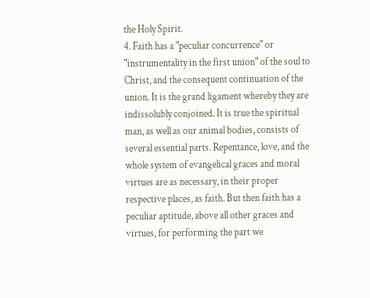the Holy Spirit.
4. Faith has a "peculiar concurrence" or "instrumentality in the first union" of the soul to Christ, and the consequent continuation of the union. It is the grand ligament whereby they are indissolubly conjoined. It is true the spiritual man, as well as our animal bodies, consists of several essential parts. Repentance, love, and the whole system of evangelical graces and moral virtues are as necessary, in their proper respective places, as faith. But then faith has a peculiar aptitude, above all other graces and virtues, for performing the part we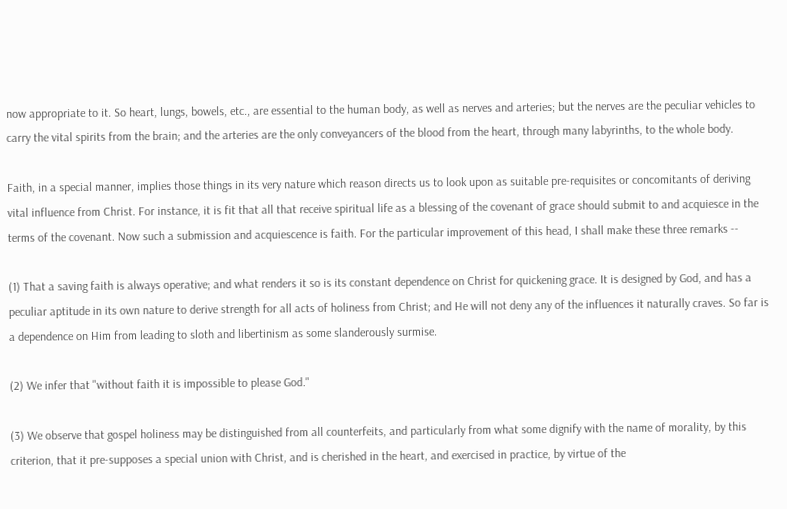now appropriate to it. So heart, lungs, bowels, etc., are essential to the human body, as well as nerves and arteries; but the nerves are the peculiar vehicles to carry the vital spirits from the brain; and the arteries are the only conveyancers of the blood from the heart, through many labyrinths, to the whole body.

Faith, in a special manner, implies those things in its very nature which reason directs us to look upon as suitable pre-requisites or concomitants of deriving vital influence from Christ. For instance, it is fit that all that receive spiritual life as a blessing of the covenant of grace should submit to and acquiesce in the terms of the covenant. Now such a submission and acquiescence is faith. For the particular improvement of this head, I shall make these three remarks --

(1) That a saving faith is always operative; and what renders it so is its constant dependence on Christ for quickening grace. It is designed by God, and has a peculiar aptitude in its own nature to derive strength for all acts of holiness from Christ; and He will not deny any of the influences it naturally craves. So far is a dependence on Him from leading to sloth and libertinism as some slanderously surmise.

(2) We infer that "without faith it is impossible to please God."

(3) We observe that gospel holiness may be distinguished from all counterfeits, and particularly from what some dignify with the name of morality, by this criterion, that it pre-supposes a special union with Christ, and is cherished in the heart, and exercised in practice, by virtue of the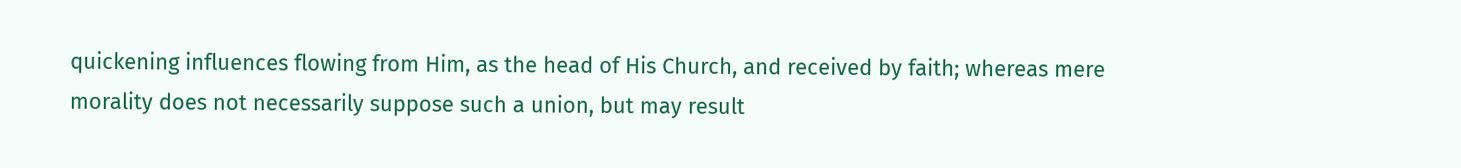quickening influences flowing from Him, as the head of His Church, and received by faith; whereas mere morality does not necessarily suppose such a union, but may result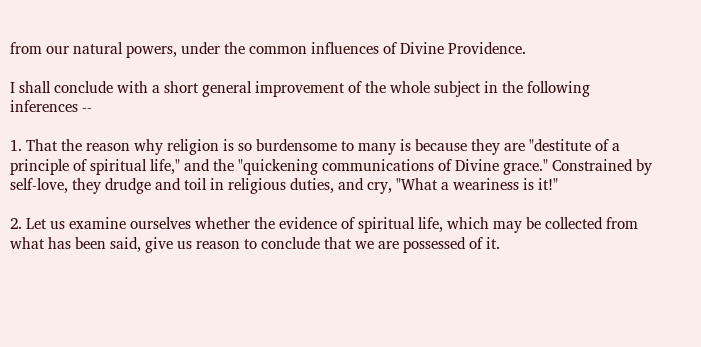from our natural powers, under the common influences of Divine Providence.

I shall conclude with a short general improvement of the whole subject in the following inferences --

1. That the reason why religion is so burdensome to many is because they are "destitute of a principle of spiritual life," and the "quickening communications of Divine grace." Constrained by self-love, they drudge and toil in religious duties, and cry, "What a weariness is it!"

2. Let us examine ourselves whether the evidence of spiritual life, which may be collected from what has been said, give us reason to conclude that we are possessed of it.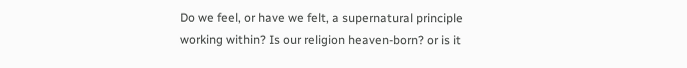Do we feel, or have we felt, a supernatural principle working within? Is our religion heaven-born? or is it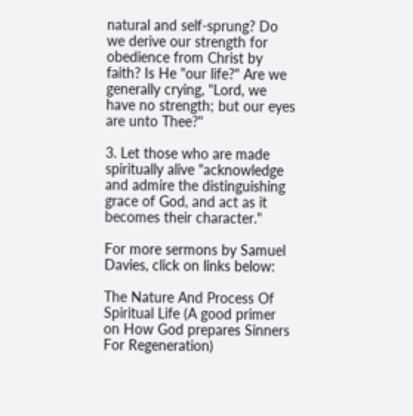natural and self-sprung? Do we derive our strength for obedience from Christ by faith? Is He "our life?" Are we generally crying, "Lord, we have no strength; but our eyes are unto Thee?"

3. Let those who are made spiritually alive "acknowledge and admire the distinguishing grace of God, and act as it becomes their character."

For more sermons by Samuel Davies, click on links below:

The Nature And Process Of Spiritual Life (A good primer on How God prepares Sinners For Regeneration)